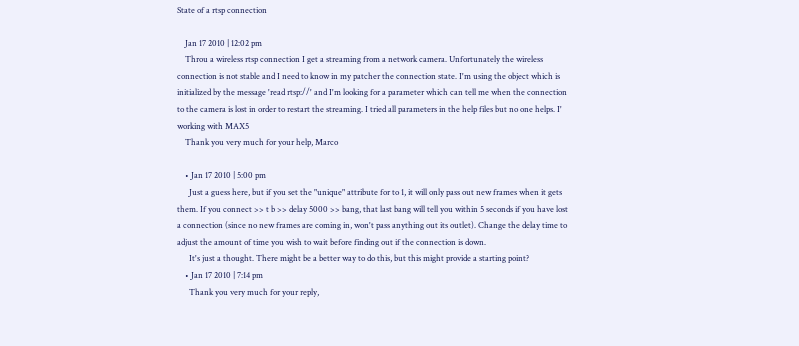State of a rtsp connection

    Jan 17 2010 | 12:02 pm
    Throu a wireless rtsp connection I get a streaming from a network camera. Unfortunately the wireless connection is not stable and I need to know in my patcher the connection state. I'm using the object which is initialized by the message 'read rtsp://' and I'm looking for a parameter which can tell me when the connection to the camera is lost in order to restart the streaming. I tried all parameters in the help files but no one helps. I' working with MAX5
    Thank you very much for your help, Marco

    • Jan 17 2010 | 5:00 pm
      Just a guess here, but if you set the "unique" attribute for to 1, it will only pass out new frames when it gets them. If you connect >> t b >> delay 5000 >> bang, that last bang will tell you within 5 seconds if you have lost a connection (since no new frames are coming in, won't pass anything out its outlet). Change the delay time to adjust the amount of time you wish to wait before finding out if the connection is down.
      It's just a thought. There might be a better way to do this, but this might provide a starting point?
    • Jan 17 2010 | 7:14 pm
      Thank you very much for your reply,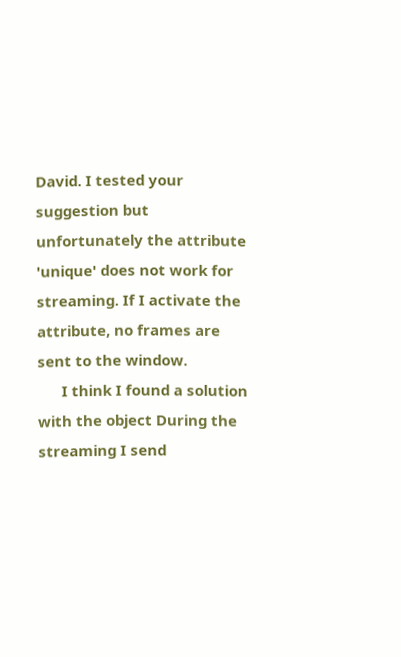David. I tested your suggestion but unfortunately the attribute 'unique' does not work for streaming. If I activate the attribute, no frames are sent to the window.
      I think I found a solution with the object During the streaming I send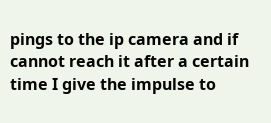pings to the ip camera and if cannot reach it after a certain time I give the impulse to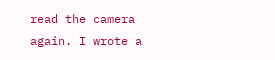read the camera again. I wrote a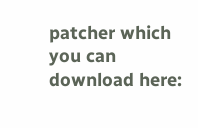patcher which you can download here: